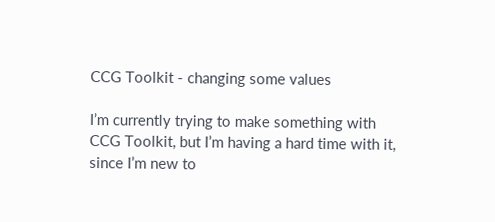CCG Toolkit - changing some values

I’m currently trying to make something with CCG Toolkit, but I’m having a hard time with it, since I’m new to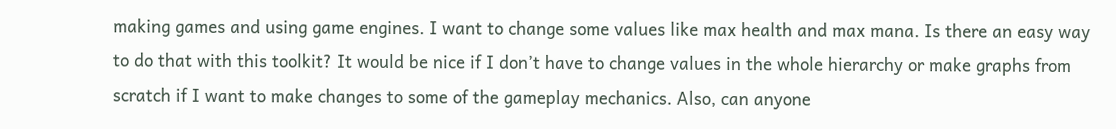making games and using game engines. I want to change some values like max health and max mana. Is there an easy way to do that with this toolkit? It would be nice if I don’t have to change values in the whole hierarchy or make graphs from scratch if I want to make changes to some of the gameplay mechanics. Also, can anyone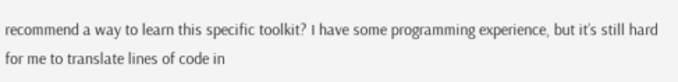recommend a way to learn this specific toolkit? I have some programming experience, but it’s still hard for me to translate lines of code in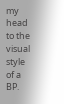my head to the visual style of a BP.